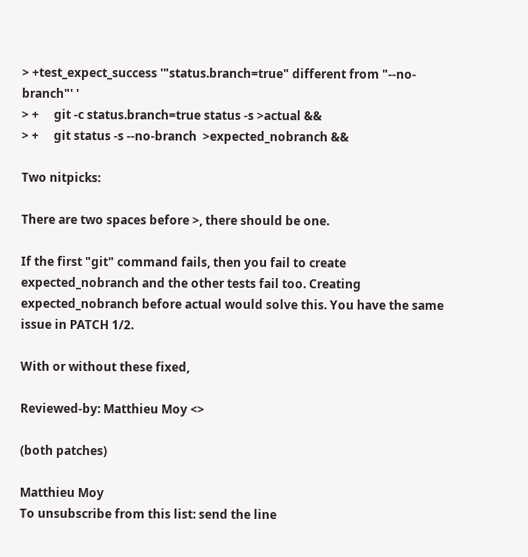> +test_expect_success '"status.branch=true" different from "--no-branch"' '
> +     git -c status.branch=true status -s >actual &&
> +     git status -s --no-branch  >expected_nobranch &&

Two nitpicks:

There are two spaces before >, there should be one.

If the first "git" command fails, then you fail to create
expected_nobranch and the other tests fail too. Creating
expected_nobranch before actual would solve this. You have the same
issue in PATCH 1/2.

With or without these fixed,

Reviewed-by: Matthieu Moy <>

(both patches)

Matthieu Moy
To unsubscribe from this list: send the line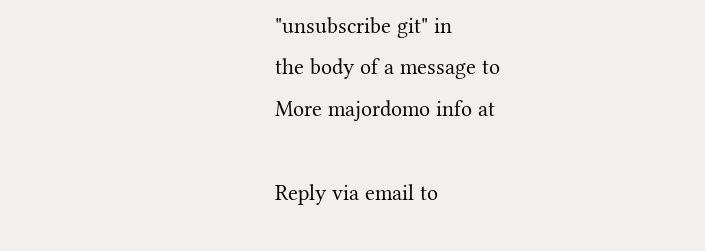"unsubscribe git" in
the body of a message to
More majordomo info at

Reply via email to